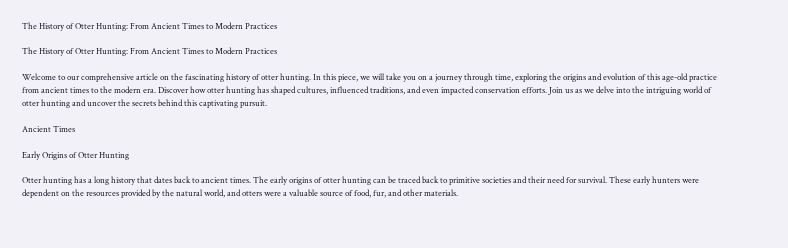The History of Otter Hunting: From Ancient Times to Modern Practices

The History of Otter Hunting: From Ancient Times to Modern Practices

Welcome to our comprehensive article on the fascinating history of otter hunting. In this piece, we will take you on a journey through time, exploring the origins and evolution of this age-old practice from ancient times to the modern era. Discover how otter hunting has shaped cultures, influenced traditions, and even impacted conservation efforts. Join us as we delve into the intriguing world of otter hunting and uncover the secrets behind this captivating pursuit.

Ancient Times

Early Origins of Otter Hunting

Otter hunting has a long history that dates back to ancient times. The early origins of otter hunting can be traced back to primitive societies and their need for survival. These early hunters were dependent on the resources provided by the natural world, and otters were a valuable source of food, fur, and other materials.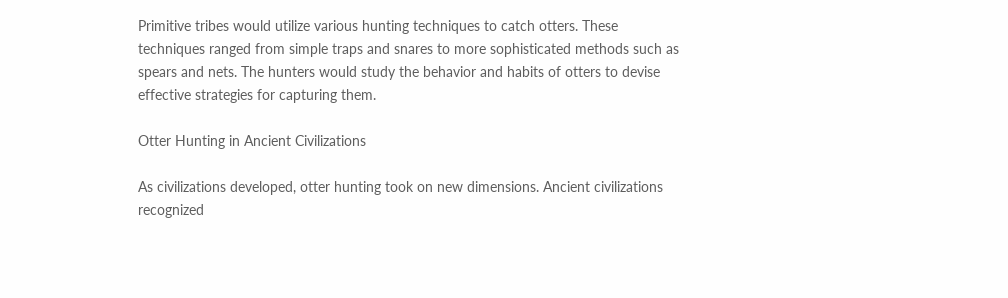Primitive tribes would utilize various hunting techniques to catch otters. These techniques ranged from simple traps and snares to more sophisticated methods such as spears and nets. The hunters would study the behavior and habits of otters to devise effective strategies for capturing them.

Otter Hunting in Ancient Civilizations

As civilizations developed, otter hunting took on new dimensions. Ancient civilizations recognized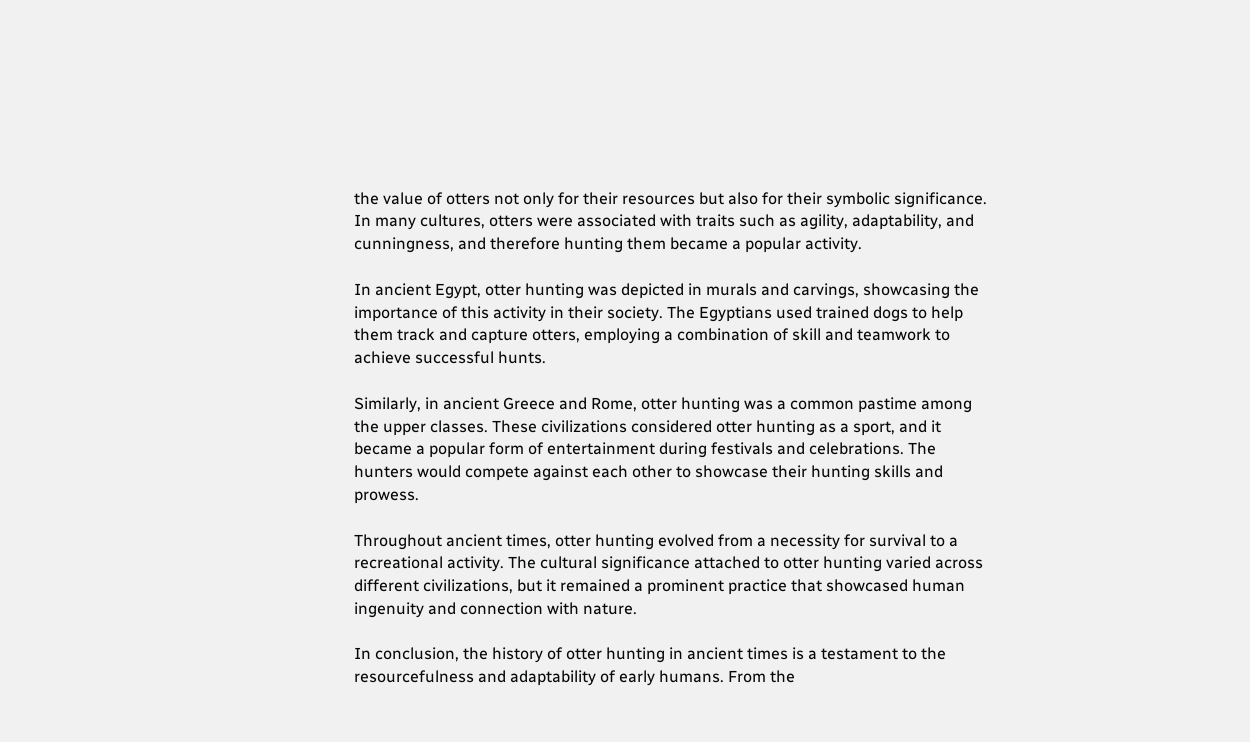the value of otters not only for their resources but also for their symbolic significance. In many cultures, otters were associated with traits such as agility, adaptability, and cunningness, and therefore hunting them became a popular activity.

In ancient Egypt, otter hunting was depicted in murals and carvings, showcasing the importance of this activity in their society. The Egyptians used trained dogs to help them track and capture otters, employing a combination of skill and teamwork to achieve successful hunts.

Similarly, in ancient Greece and Rome, otter hunting was a common pastime among the upper classes. These civilizations considered otter hunting as a sport, and it became a popular form of entertainment during festivals and celebrations. The hunters would compete against each other to showcase their hunting skills and prowess.

Throughout ancient times, otter hunting evolved from a necessity for survival to a recreational activity. The cultural significance attached to otter hunting varied across different civilizations, but it remained a prominent practice that showcased human ingenuity and connection with nature.

In conclusion, the history of otter hunting in ancient times is a testament to the resourcefulness and adaptability of early humans. From the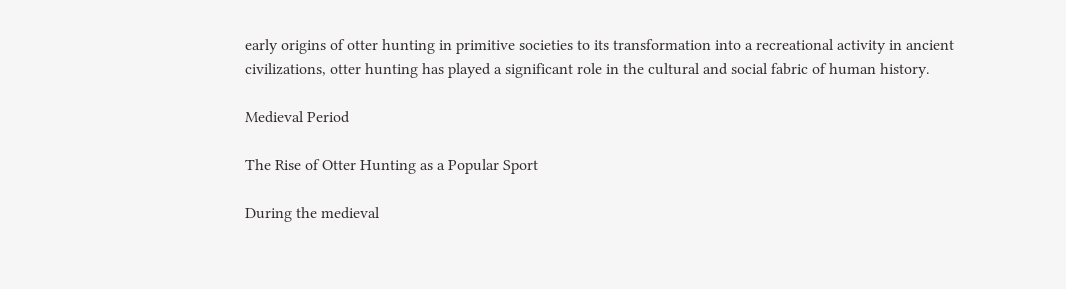early origins of otter hunting in primitive societies to its transformation into a recreational activity in ancient civilizations, otter hunting has played a significant role in the cultural and social fabric of human history.

Medieval Period

The Rise of Otter Hunting as a Popular Sport

During the medieval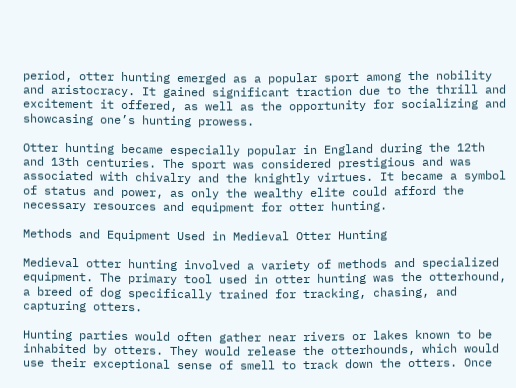period, otter hunting emerged as a popular sport among the nobility and aristocracy. It gained significant traction due to the thrill and excitement it offered, as well as the opportunity for socializing and showcasing one’s hunting prowess.

Otter hunting became especially popular in England during the 12th and 13th centuries. The sport was considered prestigious and was associated with chivalry and the knightly virtues. It became a symbol of status and power, as only the wealthy elite could afford the necessary resources and equipment for otter hunting.

Methods and Equipment Used in Medieval Otter Hunting

Medieval otter hunting involved a variety of methods and specialized equipment. The primary tool used in otter hunting was the otterhound, a breed of dog specifically trained for tracking, chasing, and capturing otters.

Hunting parties would often gather near rivers or lakes known to be inhabited by otters. They would release the otterhounds, which would use their exceptional sense of smell to track down the otters. Once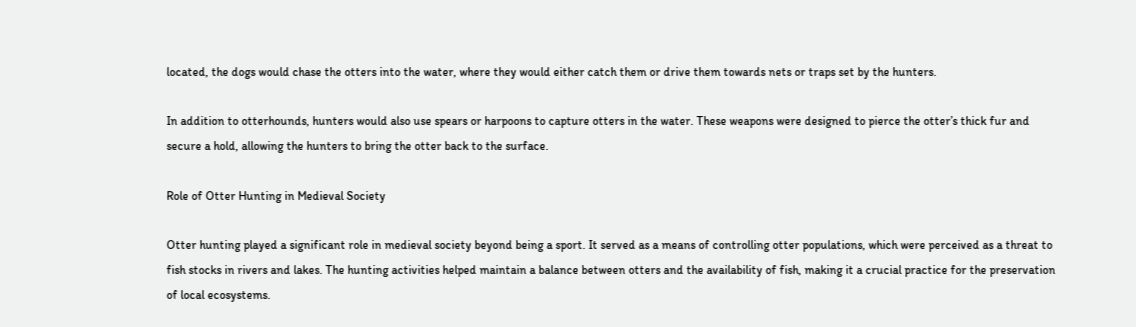located, the dogs would chase the otters into the water, where they would either catch them or drive them towards nets or traps set by the hunters.

In addition to otterhounds, hunters would also use spears or harpoons to capture otters in the water. These weapons were designed to pierce the otter’s thick fur and secure a hold, allowing the hunters to bring the otter back to the surface.

Role of Otter Hunting in Medieval Society

Otter hunting played a significant role in medieval society beyond being a sport. It served as a means of controlling otter populations, which were perceived as a threat to fish stocks in rivers and lakes. The hunting activities helped maintain a balance between otters and the availability of fish, making it a crucial practice for the preservation of local ecosystems.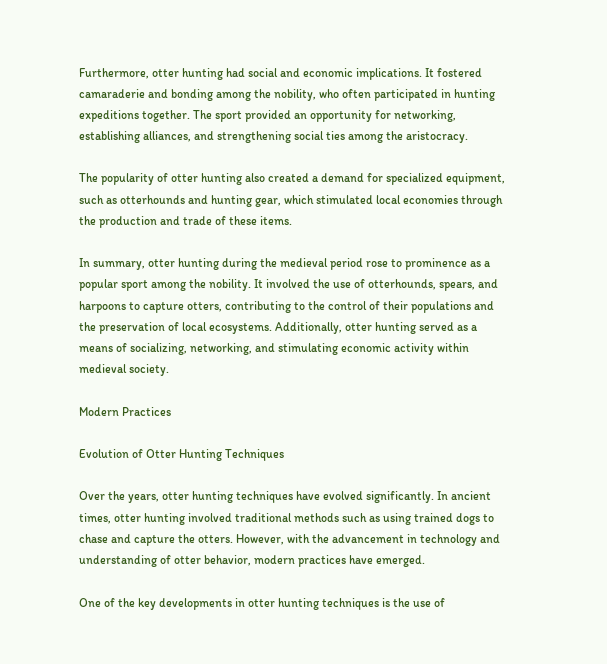Furthermore, otter hunting had social and economic implications. It fostered camaraderie and bonding among the nobility, who often participated in hunting expeditions together. The sport provided an opportunity for networking, establishing alliances, and strengthening social ties among the aristocracy.

The popularity of otter hunting also created a demand for specialized equipment, such as otterhounds and hunting gear, which stimulated local economies through the production and trade of these items.

In summary, otter hunting during the medieval period rose to prominence as a popular sport among the nobility. It involved the use of otterhounds, spears, and harpoons to capture otters, contributing to the control of their populations and the preservation of local ecosystems. Additionally, otter hunting served as a means of socializing, networking, and stimulating economic activity within medieval society.

Modern Practices

Evolution of Otter Hunting Techniques

Over the years, otter hunting techniques have evolved significantly. In ancient times, otter hunting involved traditional methods such as using trained dogs to chase and capture the otters. However, with the advancement in technology and understanding of otter behavior, modern practices have emerged.

One of the key developments in otter hunting techniques is the use of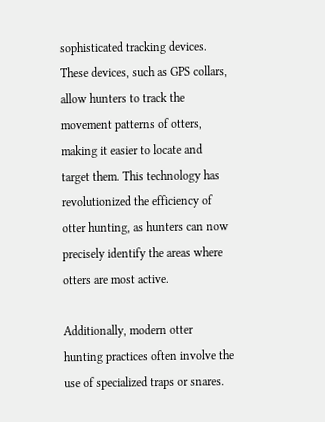sophisticated tracking devices. These devices, such as GPS collars, allow hunters to track the movement patterns of otters, making it easier to locate and target them. This technology has revolutionized the efficiency of otter hunting, as hunters can now precisely identify the areas where otters are most active.

Additionally, modern otter hunting practices often involve the use of specialized traps or snares.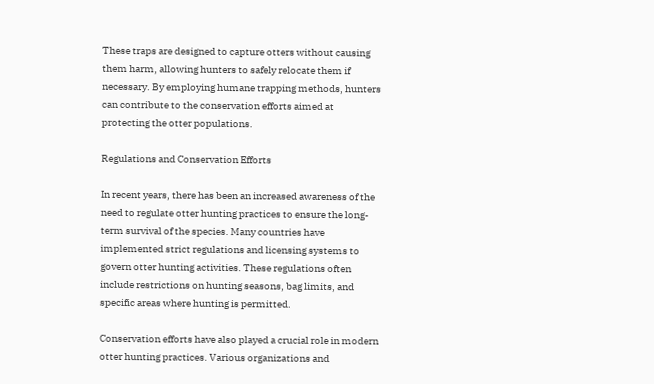These traps are designed to capture otters without causing them harm, allowing hunters to safely relocate them if necessary. By employing humane trapping methods, hunters can contribute to the conservation efforts aimed at protecting the otter populations.

Regulations and Conservation Efforts

In recent years, there has been an increased awareness of the need to regulate otter hunting practices to ensure the long-term survival of the species. Many countries have implemented strict regulations and licensing systems to govern otter hunting activities. These regulations often include restrictions on hunting seasons, bag limits, and specific areas where hunting is permitted.

Conservation efforts have also played a crucial role in modern otter hunting practices. Various organizations and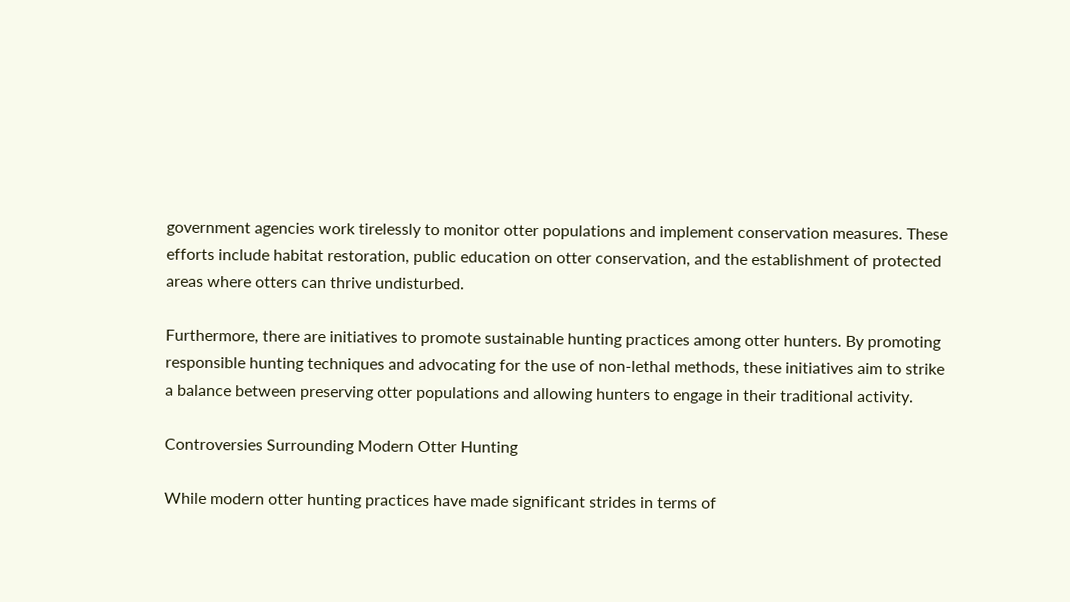government agencies work tirelessly to monitor otter populations and implement conservation measures. These efforts include habitat restoration, public education on otter conservation, and the establishment of protected areas where otters can thrive undisturbed.

Furthermore, there are initiatives to promote sustainable hunting practices among otter hunters. By promoting responsible hunting techniques and advocating for the use of non-lethal methods, these initiatives aim to strike a balance between preserving otter populations and allowing hunters to engage in their traditional activity.

Controversies Surrounding Modern Otter Hunting

While modern otter hunting practices have made significant strides in terms of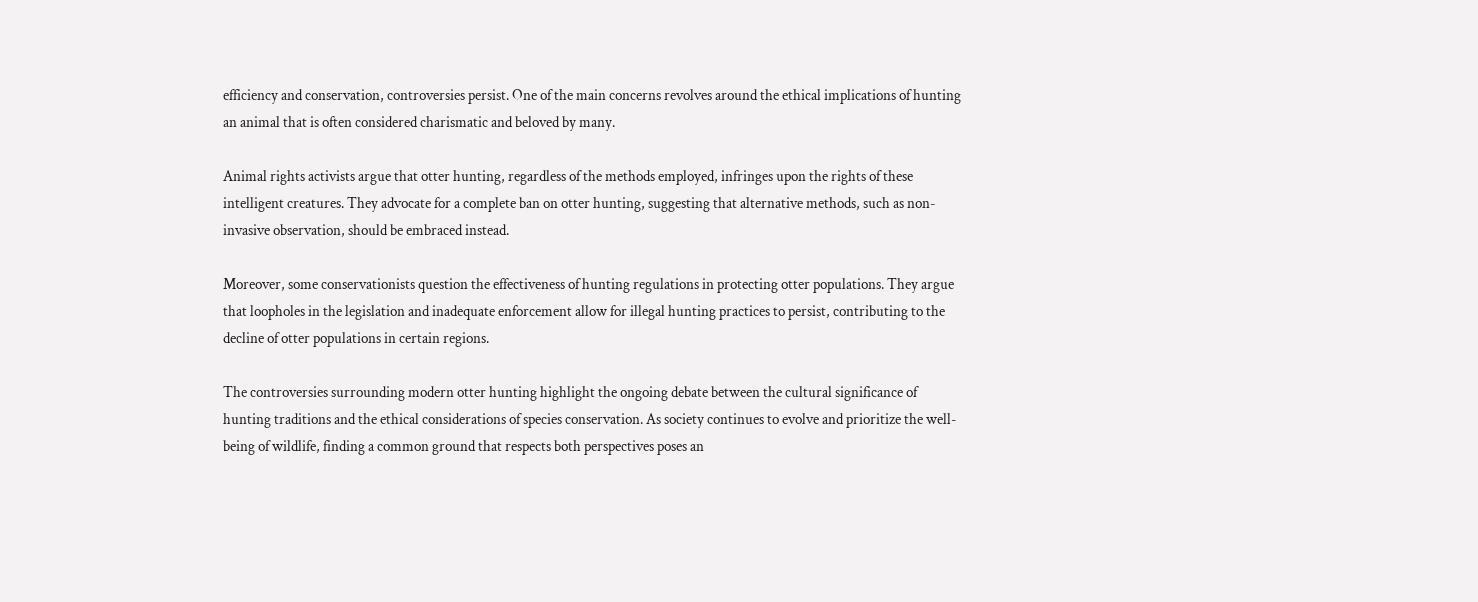efficiency and conservation, controversies persist. One of the main concerns revolves around the ethical implications of hunting an animal that is often considered charismatic and beloved by many.

Animal rights activists argue that otter hunting, regardless of the methods employed, infringes upon the rights of these intelligent creatures. They advocate for a complete ban on otter hunting, suggesting that alternative methods, such as non-invasive observation, should be embraced instead.

Moreover, some conservationists question the effectiveness of hunting regulations in protecting otter populations. They argue that loopholes in the legislation and inadequate enforcement allow for illegal hunting practices to persist, contributing to the decline of otter populations in certain regions.

The controversies surrounding modern otter hunting highlight the ongoing debate between the cultural significance of hunting traditions and the ethical considerations of species conservation. As society continues to evolve and prioritize the well-being of wildlife, finding a common ground that respects both perspectives poses an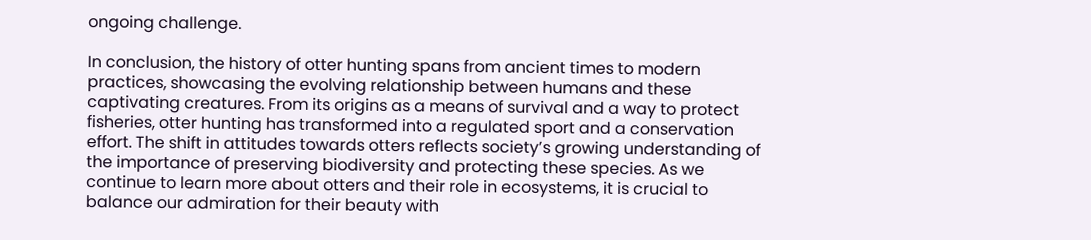ongoing challenge.

In conclusion, the history of otter hunting spans from ancient times to modern practices, showcasing the evolving relationship between humans and these captivating creatures. From its origins as a means of survival and a way to protect fisheries, otter hunting has transformed into a regulated sport and a conservation effort. The shift in attitudes towards otters reflects society’s growing understanding of the importance of preserving biodiversity and protecting these species. As we continue to learn more about otters and their role in ecosystems, it is crucial to balance our admiration for their beauty with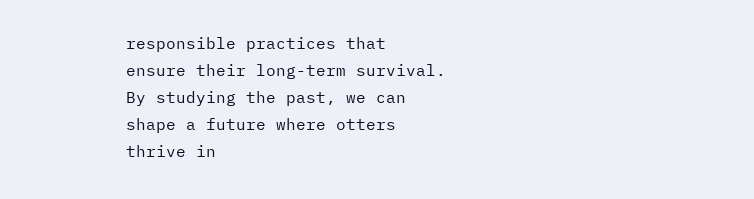responsible practices that ensure their long-term survival. By studying the past, we can shape a future where otters thrive in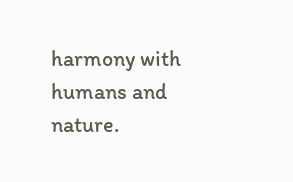harmony with humans and nature.